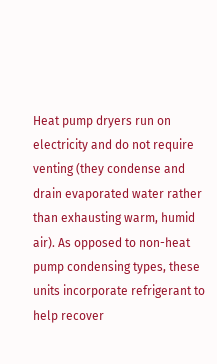Heat pump dryers run on electricity and do not require venting (they condense and drain evaporated water rather than exhausting warm, humid air). As opposed to non-heat pump condensing types, these units incorporate refrigerant to help recover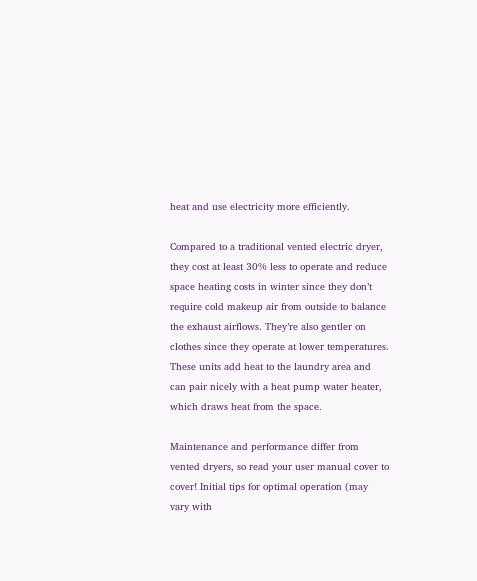heat and use electricity more efficiently.

Compared to a traditional vented electric dryer, they cost at least 30% less to operate and reduce space heating costs in winter since they don’t require cold makeup air from outside to balance the exhaust airflows. They’re also gentler on clothes since they operate at lower temperatures. These units add heat to the laundry area and can pair nicely with a heat pump water heater, which draws heat from the space.

Maintenance and performance differ from vented dryers, so read your user manual cover to cover! Initial tips for optimal operation (may vary with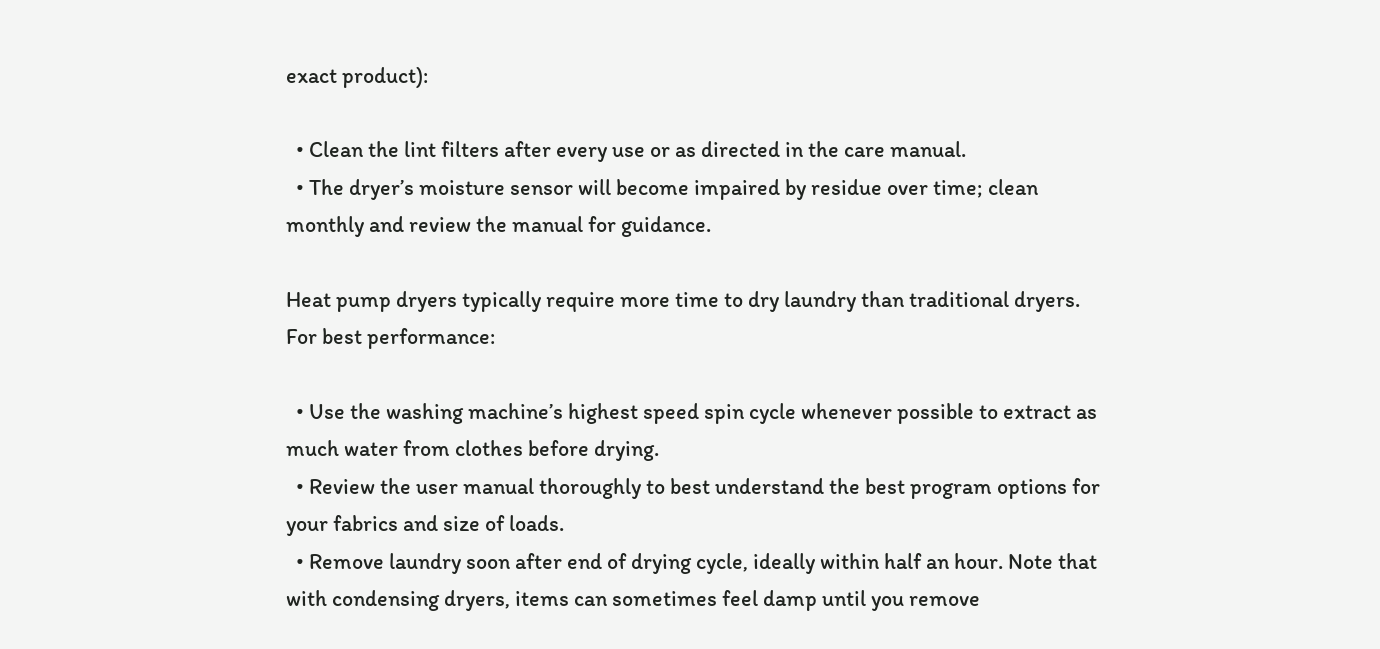exact product):

  • Clean the lint filters after every use or as directed in the care manual.
  • The dryer’s moisture sensor will become impaired by residue over time; clean monthly and review the manual for guidance.

Heat pump dryers typically require more time to dry laundry than traditional dryers. For best performance:

  • Use the washing machine’s highest speed spin cycle whenever possible to extract as much water from clothes before drying.
  • Review the user manual thoroughly to best understand the best program options for your fabrics and size of loads.
  • Remove laundry soon after end of drying cycle, ideally within half an hour. Note that with condensing dryers, items can sometimes feel damp until you remove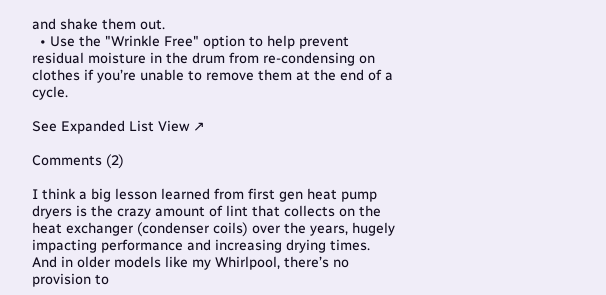and shake them out.
  • Use the "Wrinkle Free" option to help prevent residual moisture in the drum from re-condensing on clothes if you’re unable to remove them at the end of a cycle.

See Expanded List View ↗

Comments (2)

I think a big lesson learned from first gen heat pump dryers is the crazy amount of lint that collects on the heat exchanger (condenser coils) over the years, hugely impacting performance and increasing drying times. And in older models like my Whirlpool, there’s no provision to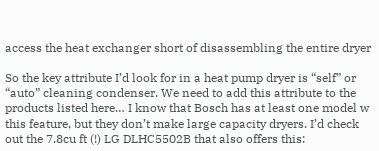access the heat exchanger short of disassembling the entire dryer

So the key attribute I’d look for in a heat pump dryer is “self” or “auto” cleaning condenser. We need to add this attribute to the products listed here… I know that Bosch has at least one model w this feature, but they don’t make large capacity dryers. I’d check out the 7.8cu ft (!) LG DLHC5502B that also offers this: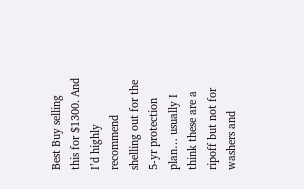Best Buy selling this for $1300. And I’d highly recommend shelling out for the 5-yr protection plan… usually I think these are a ripoff but not for washers and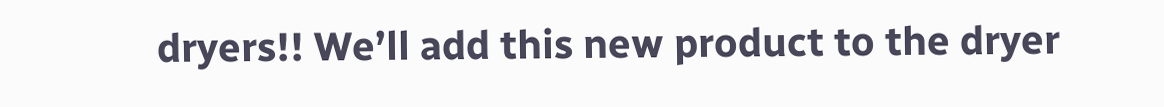dryers!! We’ll add this new product to the dryer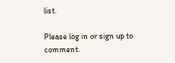list.

Please log in or sign up to comment.